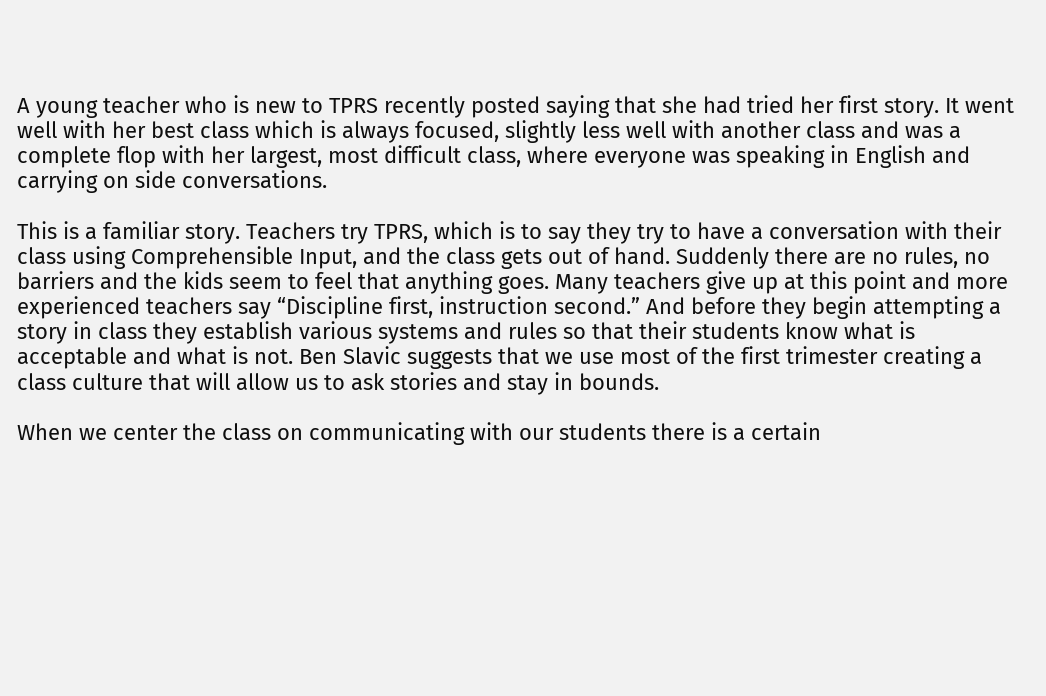A young teacher who is new to TPRS recently posted saying that she had tried her first story. It went well with her best class which is always focused, slightly less well with another class and was a complete flop with her largest, most difficult class, where everyone was speaking in English and carrying on side conversations.

This is a familiar story. Teachers try TPRS, which is to say they try to have a conversation with their class using Comprehensible Input, and the class gets out of hand. Suddenly there are no rules, no barriers and the kids seem to feel that anything goes. Many teachers give up at this point and more experienced teachers say “Discipline first, instruction second.” And before they begin attempting a story in class they establish various systems and rules so that their students know what is acceptable and what is not. Ben Slavic suggests that we use most of the first trimester creating a class culture that will allow us to ask stories and stay in bounds.

When we center the class on communicating with our students there is a certain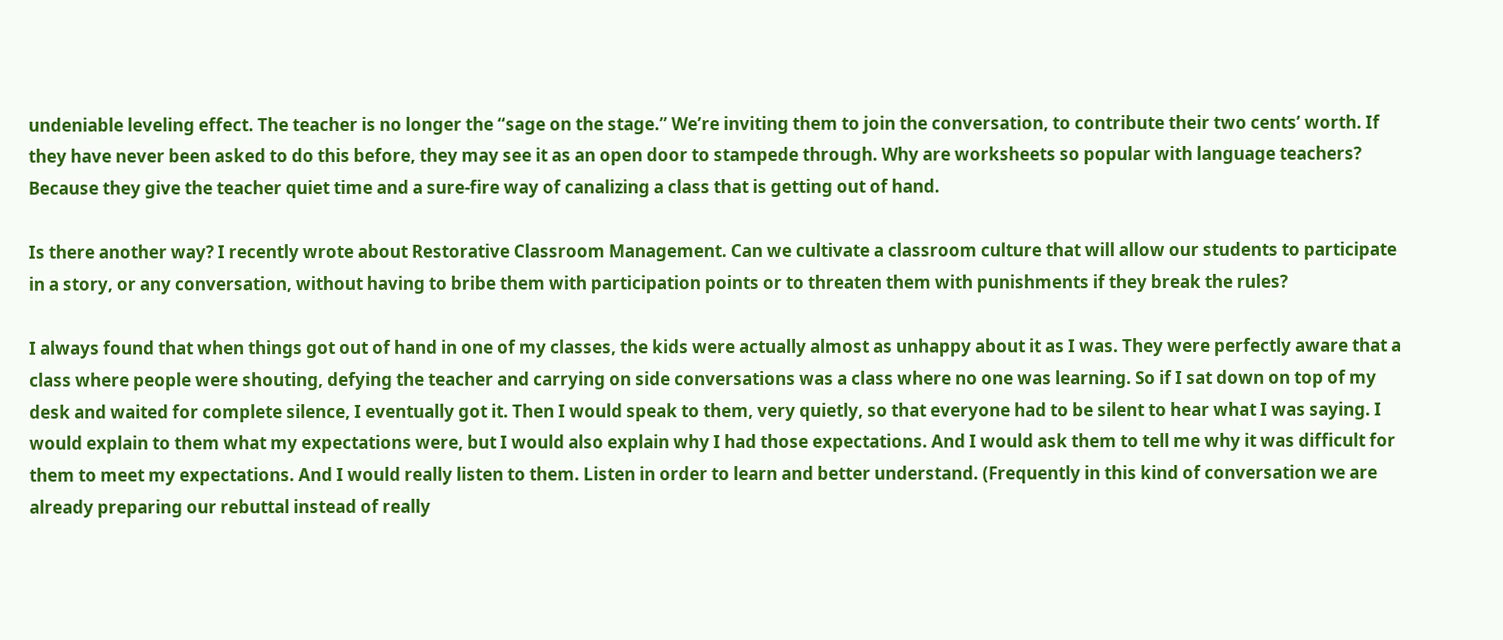undeniable leveling effect. The teacher is no longer the “sage on the stage.” We’re inviting them to join the conversation, to contribute their two cents’ worth. If they have never been asked to do this before, they may see it as an open door to stampede through. Why are worksheets so popular with language teachers? Because they give the teacher quiet time and a sure-fire way of canalizing a class that is getting out of hand.

Is there another way? I recently wrote about Restorative Classroom Management. Can we cultivate a classroom culture that will allow our students to participate in a story, or any conversation, without having to bribe them with participation points or to threaten them with punishments if they break the rules?

I always found that when things got out of hand in one of my classes, the kids were actually almost as unhappy about it as I was. They were perfectly aware that a class where people were shouting, defying the teacher and carrying on side conversations was a class where no one was learning. So if I sat down on top of my desk and waited for complete silence, I eventually got it. Then I would speak to them, very quietly, so that everyone had to be silent to hear what I was saying. I would explain to them what my expectations were, but I would also explain why I had those expectations. And I would ask them to tell me why it was difficult for them to meet my expectations. And I would really listen to them. Listen in order to learn and better understand. (Frequently in this kind of conversation we are already preparing our rebuttal instead of really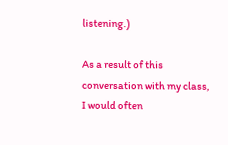listening.)

As a result of this conversation with my class, I would often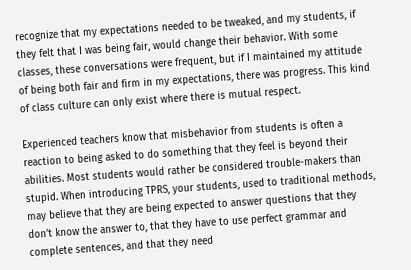recognize that my expectations needed to be tweaked, and my students, if they felt that I was being fair, would change their behavior. With some classes, these conversations were frequent, but if I maintained my attitude of being both fair and firm in my expectations, there was progress. This kind of class culture can only exist where there is mutual respect.

Experienced teachers know that misbehavior from students is often a reaction to being asked to do something that they feel is beyond their abilities. Most students would rather be considered trouble-makers than stupid. When introducing TPRS, your students, used to traditional methods, may believe that they are being expected to answer questions that they don’t know the answer to, that they have to use perfect grammar and complete sentences, and that they need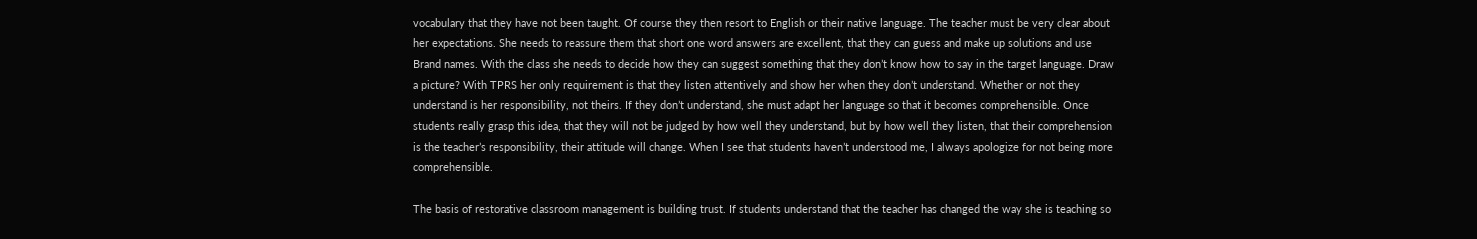vocabulary that they have not been taught. Of course they then resort to English or their native language. The teacher must be very clear about her expectations. She needs to reassure them that short one word answers are excellent, that they can guess and make up solutions and use Brand names. With the class she needs to decide how they can suggest something that they don’t know how to say in the target language. Draw a picture? With TPRS her only requirement is that they listen attentively and show her when they don’t understand. Whether or not they understand is her responsibility, not theirs. If they don’t understand, she must adapt her language so that it becomes comprehensible. Once students really grasp this idea, that they will not be judged by how well they understand, but by how well they listen, that their comprehension is the teacher’s responsibility, their attitude will change. When I see that students haven’t understood me, I always apologize for not being more comprehensible.

The basis of restorative classroom management is building trust. If students understand that the teacher has changed the way she is teaching so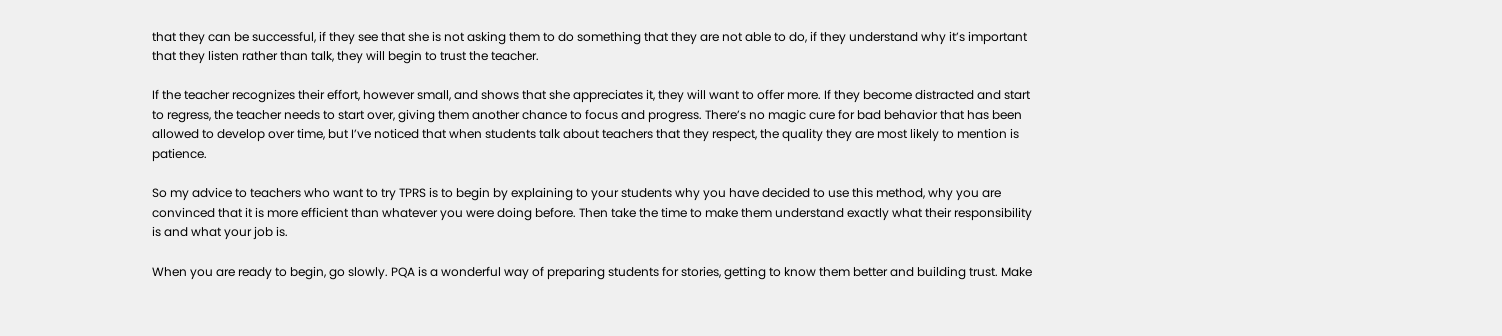that they can be successful, if they see that she is not asking them to do something that they are not able to do, if they understand why it’s important that they listen rather than talk, they will begin to trust the teacher.

If the teacher recognizes their effort, however small, and shows that she appreciates it, they will want to offer more. If they become distracted and start to regress, the teacher needs to start over, giving them another chance to focus and progress. There’s no magic cure for bad behavior that has been allowed to develop over time, but I’ve noticed that when students talk about teachers that they respect, the quality they are most likely to mention is patience.

So my advice to teachers who want to try TPRS is to begin by explaining to your students why you have decided to use this method, why you are convinced that it is more efficient than whatever you were doing before. Then take the time to make them understand exactly what their responsibility is and what your job is.

When you are ready to begin, go slowly. PQA is a wonderful way of preparing students for stories, getting to know them better and building trust. Make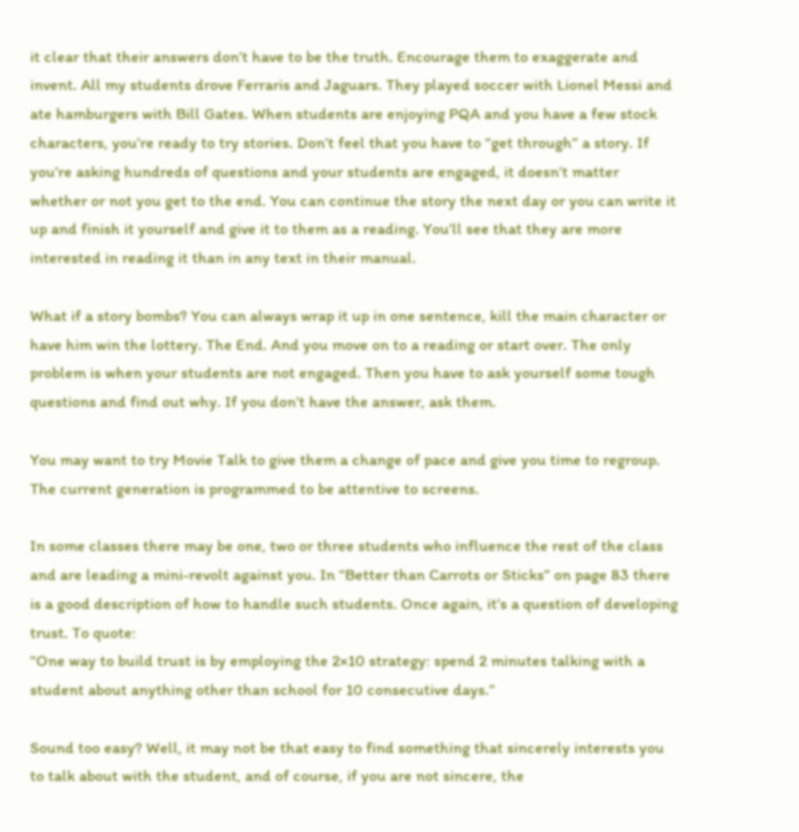it clear that their answers don’t have to be the truth. Encourage them to exaggerate and invent. All my students drove Ferraris and Jaguars. They played soccer with Lionel Messi and ate hamburgers with Bill Gates. When students are enjoying PQA and you have a few stock characters, you’re ready to try stories. Don’t feel that you have to “get through” a story. If you’re asking hundreds of questions and your students are engaged, it doesn’t matter whether or not you get to the end. You can continue the story the next day or you can write it up and finish it yourself and give it to them as a reading. You’ll see that they are more interested in reading it than in any text in their manual.

What if a story bombs? You can always wrap it up in one sentence, kill the main character or have him win the lottery. The End. And you move on to a reading or start over. The only problem is when your students are not engaged. Then you have to ask yourself some tough questions and find out why. If you don’t have the answer, ask them.

You may want to try Movie Talk to give them a change of pace and give you time to regroup. The current generation is programmed to be attentive to screens.

In some classes there may be one, two or three students who influence the rest of the class and are leading a mini-revolt against you. In “Better than Carrots or Sticks” on page 83 there is a good description of how to handle such students. Once again, it’s a question of developing trust. To quote:
“One way to build trust is by employing the 2×10 strategy: spend 2 minutes talking with a student about anything other than school for 10 consecutive days.”

Sound too easy? Well, it may not be that easy to find something that sincerely interests you to talk about with the student, and of course, if you are not sincere, the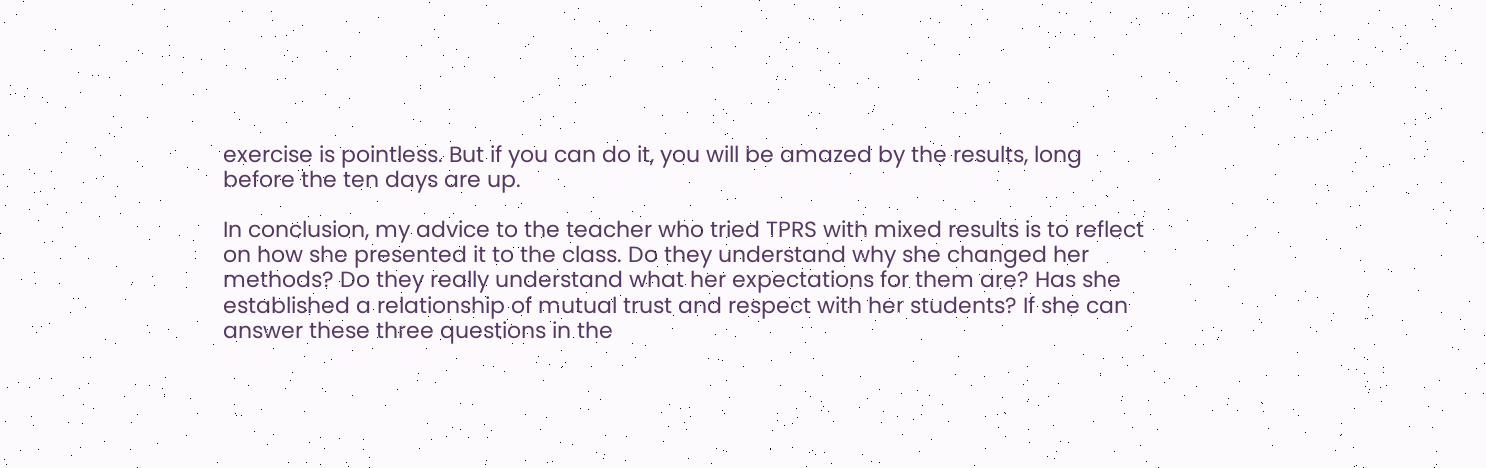exercise is pointless. But if you can do it, you will be amazed by the results, long before the ten days are up.

In conclusion, my advice to the teacher who tried TPRS with mixed results is to reflect on how she presented it to the class. Do they understand why she changed her methods? Do they really understand what her expectations for them are? Has she established a relationship of mutual trust and respect with her students? If she can answer these three questions in the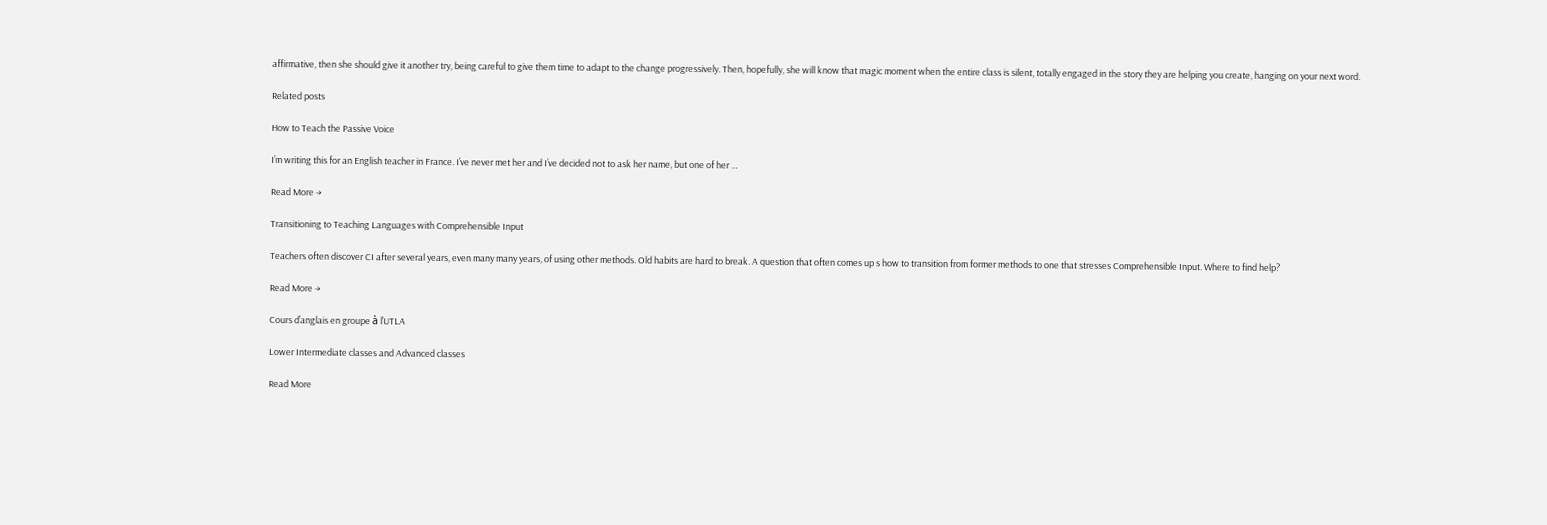affirmative, then she should give it another try, being careful to give them time to adapt to the change progressively. Then, hopefully, she will know that magic moment when the entire class is silent, totally engaged in the story they are helping you create, hanging on your next word.

Related posts

How to Teach the Passive Voice

I’m writing this for an English teacher in France. I’ve never met her and I’ve decided not to ask her name, but one of her …

Read More →

Transitioning to Teaching Languages with Comprehensible Input

Teachers often discover CI after several years, even many many years, of using other methods. Old habits are hard to break. A question that often comes up s how to transition from former methods to one that stresses Comprehensible Input. Where to find help?

Read More →

Cours d’anglais en groupe à l’UTLA

Lower Intermediate classes and Advanced classes

Read More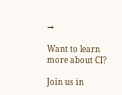→

Want to learn more about CI?

Join us in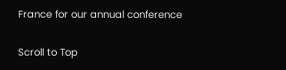France for our annual conference

Scroll to Top